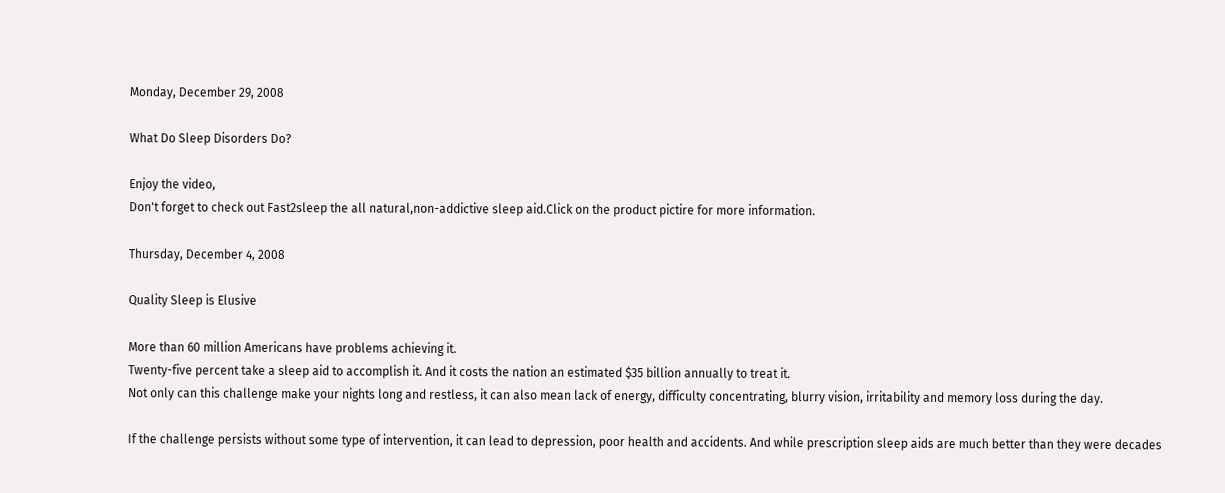Monday, December 29, 2008

What Do Sleep Disorders Do?

Enjoy the video,
Don't forget to check out Fast2sleep the all natural,non-addictive sleep aid.Click on the product pictire for more information.

Thursday, December 4, 2008

Quality Sleep is Elusive

More than 60 million Americans have problems achieving it.
Twenty-five percent take a sleep aid to accomplish it. And it costs the nation an estimated $35 billion annually to treat it.
Not only can this challenge make your nights long and restless, it can also mean lack of energy, difficulty concentrating, blurry vision, irritability and memory loss during the day.

If the challenge persists without some type of intervention, it can lead to depression, poor health and accidents. And while prescription sleep aids are much better than they were decades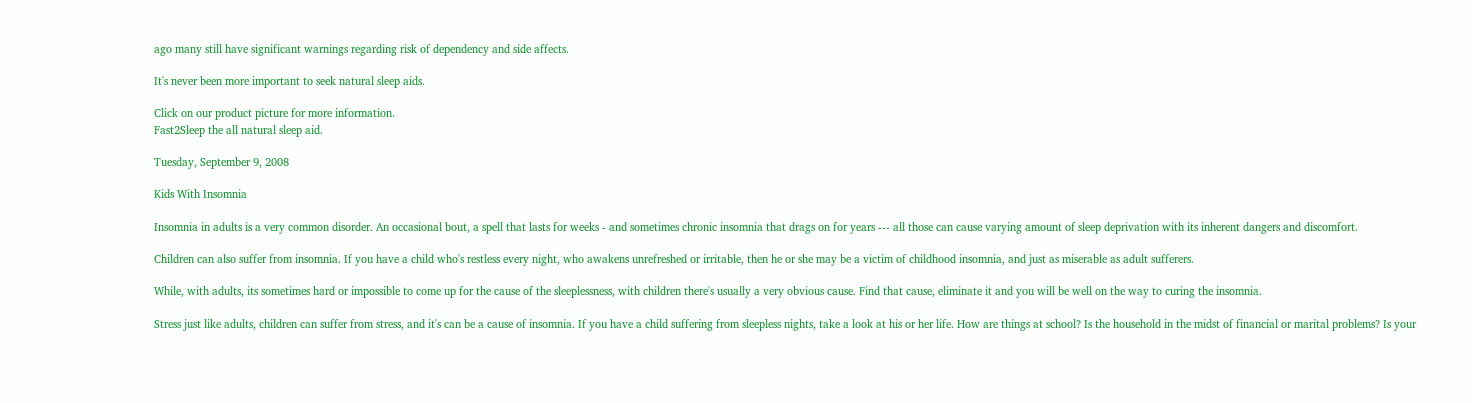ago many still have significant warnings regarding risk of dependency and side affects.

It's never been more important to seek natural sleep aids.

Click on our product picture for more information.
Fast2Sleep the all natural sleep aid.

Tuesday, September 9, 2008

Kids With Insomnia

Insomnia in adults is a very common disorder. An occasional bout, a spell that lasts for weeks - and sometimes chronic insomnia that drags on for years --- all those can cause varying amount of sleep deprivation with its inherent dangers and discomfort.

Children can also suffer from insomnia. If you have a child who's restless every night, who awakens unrefreshed or irritable, then he or she may be a victim of childhood insomnia, and just as miserable as adult sufferers.

While, with adults, its sometimes hard or impossible to come up for the cause of the sleeplessness, with children there's usually a very obvious cause. Find that cause, eliminate it and you will be well on the way to curing the insomnia.

Stress just like adults, children can suffer from stress, and it's can be a cause of insomnia. If you have a child suffering from sleepless nights, take a look at his or her life. How are things at school? Is the household in the midst of financial or marital problems? Is your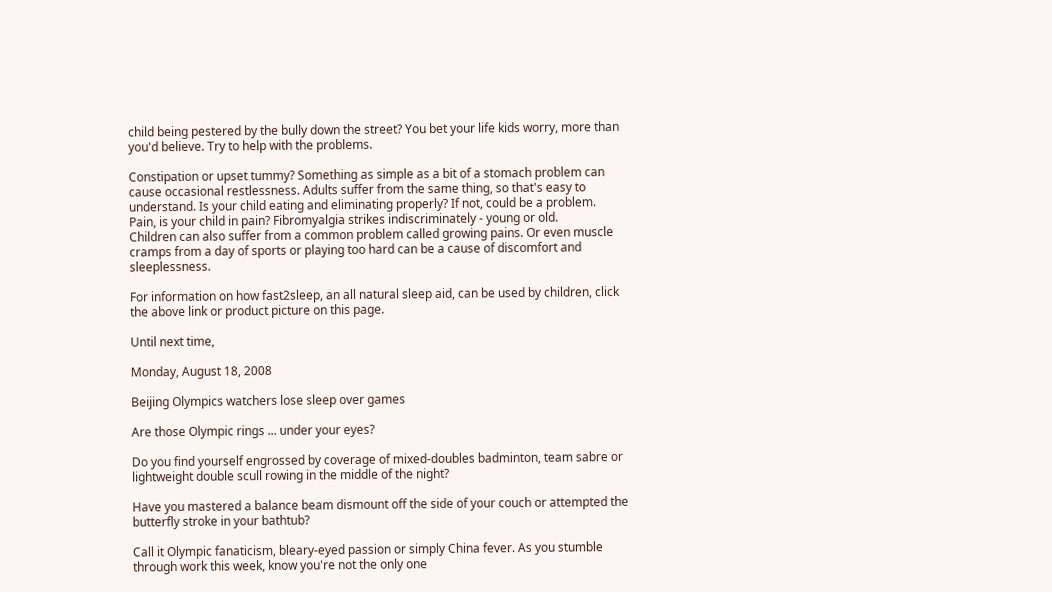child being pestered by the bully down the street? You bet your life kids worry, more than you'd believe. Try to help with the problems.

Constipation or upset tummy? Something as simple as a bit of a stomach problem can cause occasional restlessness. Adults suffer from the same thing, so that's easy to understand. Is your child eating and eliminating properly? If not, could be a problem.
Pain, is your child in pain? Fibromyalgia strikes indiscriminately - young or old.
Children can also suffer from a common problem called growing pains. Or even muscle cramps from a day of sports or playing too hard can be a cause of discomfort and sleeplessness.

For information on how fast2sleep, an all natural sleep aid, can be used by children, click the above link or product picture on this page.

Until next time,

Monday, August 18, 2008

Beijing Olympics watchers lose sleep over games

Are those Olympic rings ... under your eyes?

Do you find yourself engrossed by coverage of mixed-doubles badminton, team sabre or lightweight double scull rowing in the middle of the night?

Have you mastered a balance beam dismount off the side of your couch or attempted the butterfly stroke in your bathtub?

Call it Olympic fanaticism, bleary-eyed passion or simply China fever. As you stumble through work this week, know you're not the only one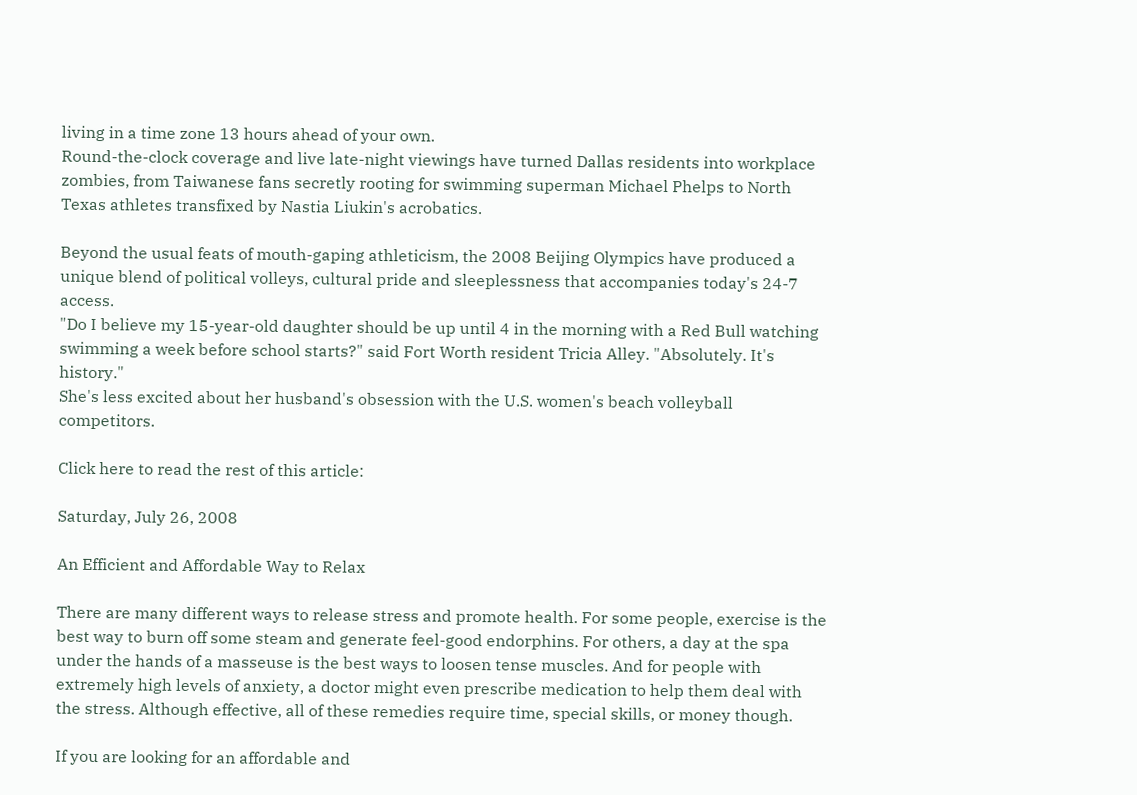living in a time zone 13 hours ahead of your own.
Round-the-clock coverage and live late-night viewings have turned Dallas residents into workplace zombies, from Taiwanese fans secretly rooting for swimming superman Michael Phelps to North Texas athletes transfixed by Nastia Liukin's acrobatics.

Beyond the usual feats of mouth-gaping athleticism, the 2008 Beijing Olympics have produced a unique blend of political volleys, cultural pride and sleeplessness that accompanies today's 24-7 access.
"Do I believe my 15-year-old daughter should be up until 4 in the morning with a Red Bull watching swimming a week before school starts?" said Fort Worth resident Tricia Alley. "Absolutely. It's history."
She's less excited about her husband's obsession with the U.S. women's beach volleyball competitors.

Click here to read the rest of this article:

Saturday, July 26, 2008

An Efficient and Affordable Way to Relax

There are many different ways to release stress and promote health. For some people, exercise is the best way to burn off some steam and generate feel-good endorphins. For others, a day at the spa under the hands of a masseuse is the best ways to loosen tense muscles. And for people with extremely high levels of anxiety, a doctor might even prescribe medication to help them deal with the stress. Although effective, all of these remedies require time, special skills, or money though.

If you are looking for an affordable and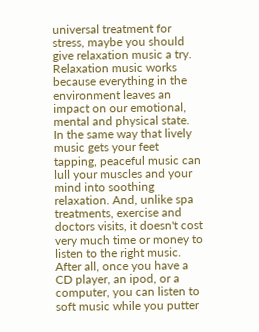universal treatment for stress, maybe you should give relaxation music a try. Relaxation music works because everything in the environment leaves an impact on our emotional, mental and physical state. In the same way that lively music gets your feet tapping, peaceful music can lull your muscles and your mind into soothing relaxation. And, unlike spa treatments, exercise and doctors visits, it doesn't cost very much time or money to listen to the right music. After all, once you have a CD player, an ipod, or a computer, you can listen to soft music while you putter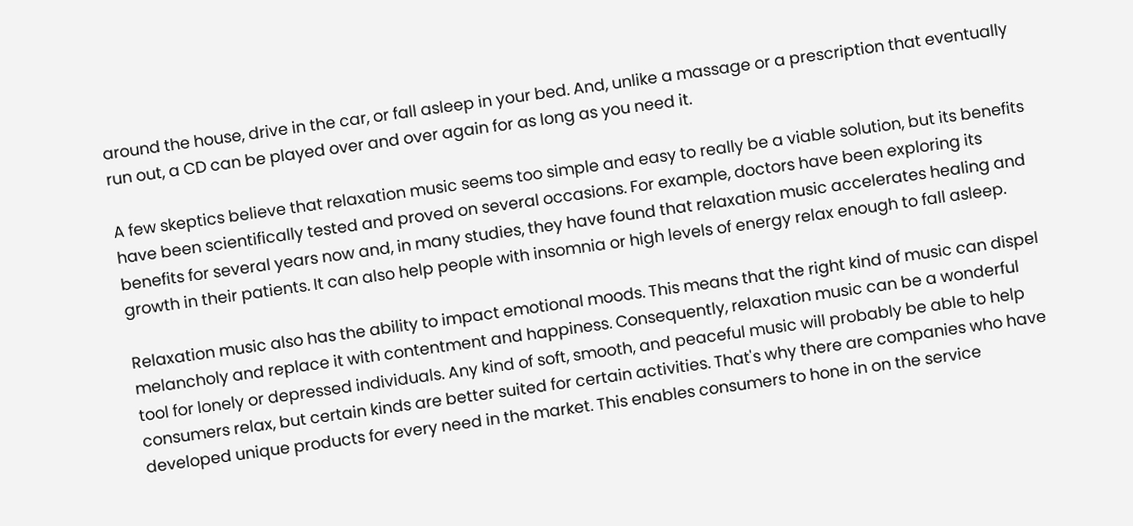around the house, drive in the car, or fall asleep in your bed. And, unlike a massage or a prescription that eventually run out, a CD can be played over and over again for as long as you need it.

A few skeptics believe that relaxation music seems too simple and easy to really be a viable solution, but its benefits have been scientifically tested and proved on several occasions. For example, doctors have been exploring its benefits for several years now and, in many studies, they have found that relaxation music accelerates healing and growth in their patients. It can also help people with insomnia or high levels of energy relax enough to fall asleep.

Relaxation music also has the ability to impact emotional moods. This means that the right kind of music can dispel melancholy and replace it with contentment and happiness. Consequently, relaxation music can be a wonderful tool for lonely or depressed individuals. Any kind of soft, smooth, and peaceful music will probably be able to help consumers relax, but certain kinds are better suited for certain activities. That's why there are companies who have developed unique products for every need in the market. This enables consumers to hone in on the service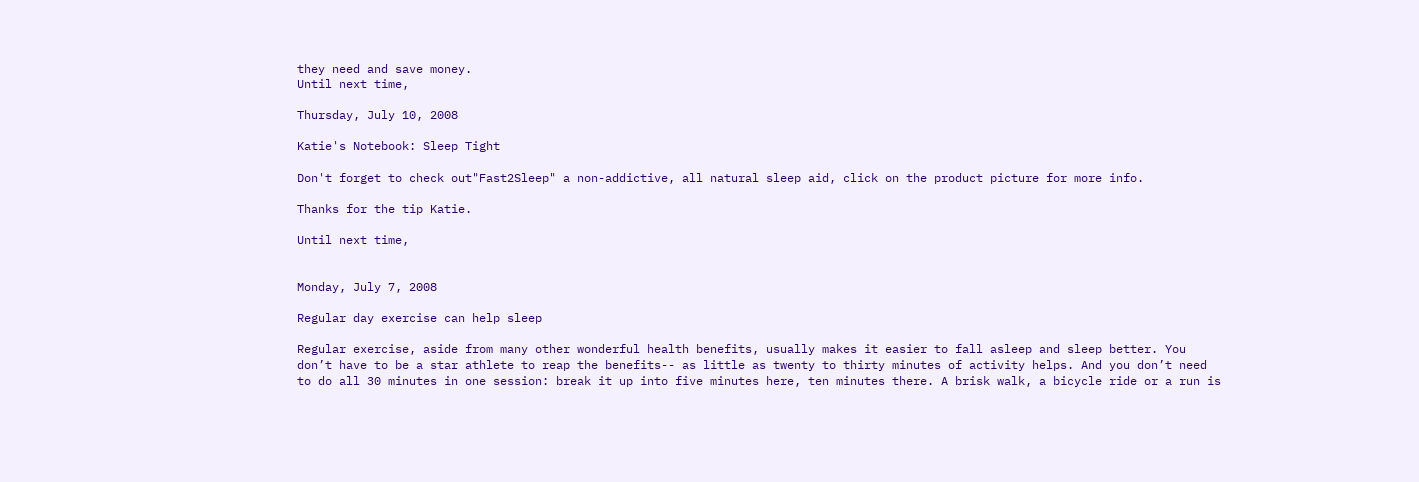they need and save money.
Until next time,

Thursday, July 10, 2008

Katie's Notebook: Sleep Tight

Don't forget to check out"Fast2Sleep" a non-addictive, all natural sleep aid, click on the product picture for more info.

Thanks for the tip Katie.

Until next time,


Monday, July 7, 2008

Regular day exercise can help sleep

Regular exercise, aside from many other wonderful health benefits, usually makes it easier to fall asleep and sleep better. You don’t have to be a star athlete to reap the benefits-- as little as twenty to thirty minutes of activity helps. And you don’t need to do all 30 minutes in one session: break it up into five minutes here, ten minutes there. A brisk walk, a bicycle ride or a run is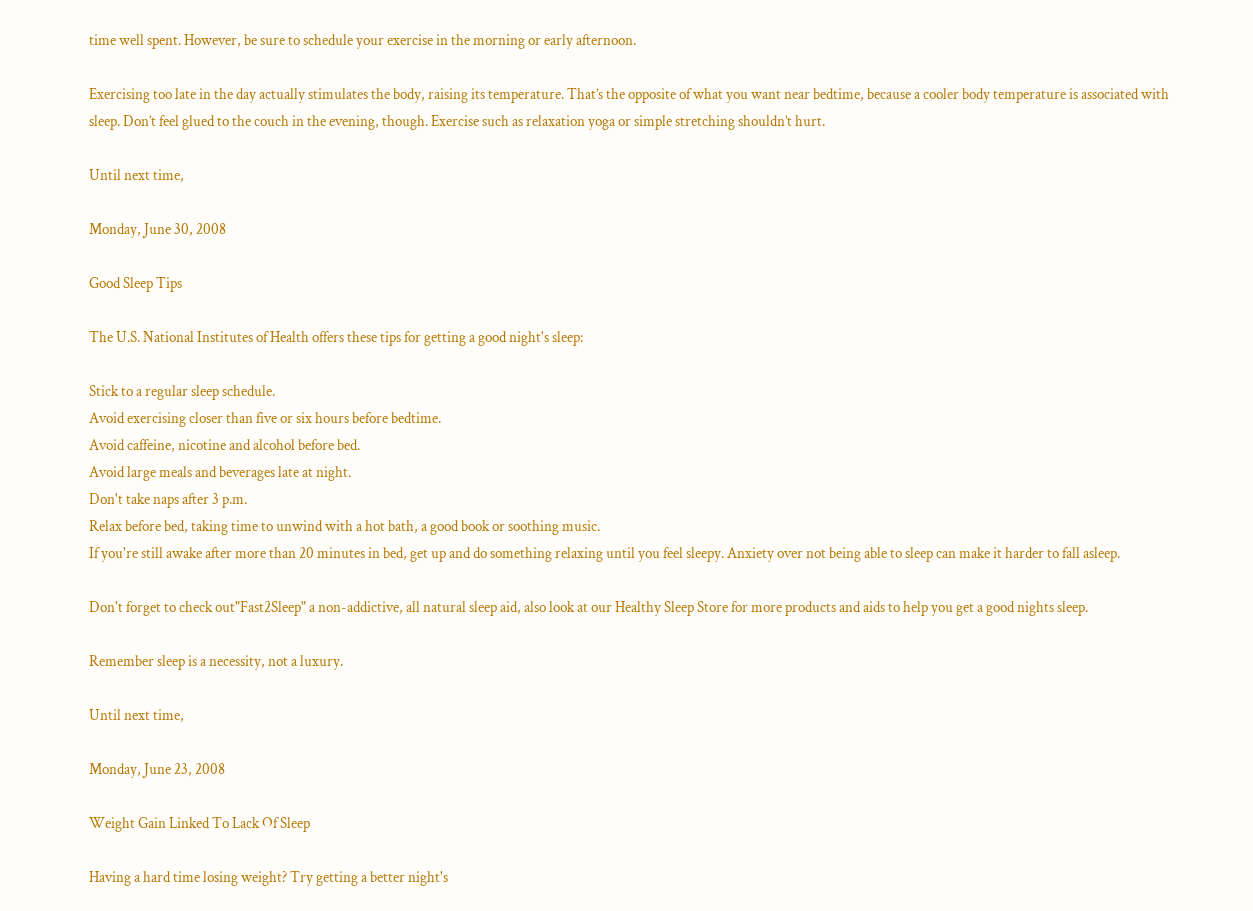time well spent. However, be sure to schedule your exercise in the morning or early afternoon.

Exercising too late in the day actually stimulates the body, raising its temperature. That’s the opposite of what you want near bedtime, because a cooler body temperature is associated with sleep. Don’t feel glued to the couch in the evening, though. Exercise such as relaxation yoga or simple stretching shouldn’t hurt.

Until next time,

Monday, June 30, 2008

Good Sleep Tips

The U.S. National Institutes of Health offers these tips for getting a good night's sleep:

Stick to a regular sleep schedule.
Avoid exercising closer than five or six hours before bedtime.
Avoid caffeine, nicotine and alcohol before bed.
Avoid large meals and beverages late at night.
Don't take naps after 3 p.m.
Relax before bed, taking time to unwind with a hot bath, a good book or soothing music.
If you're still awake after more than 20 minutes in bed, get up and do something relaxing until you feel sleepy. Anxiety over not being able to sleep can make it harder to fall asleep.

Don't forget to check out"Fast2Sleep" a non-addictive, all natural sleep aid, also look at our Healthy Sleep Store for more products and aids to help you get a good nights sleep.

Remember sleep is a necessity, not a luxury.

Until next time,

Monday, June 23, 2008

Weight Gain Linked To Lack Of Sleep

Having a hard time losing weight? Try getting a better night's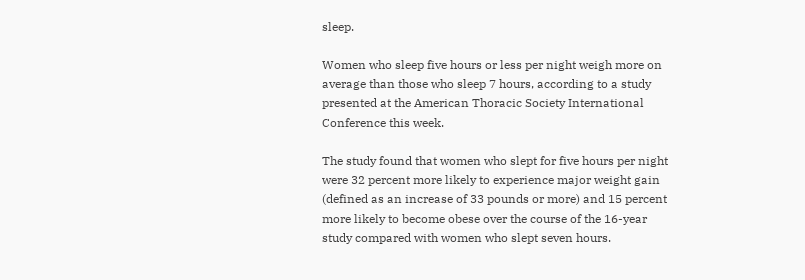sleep.

Women who sleep five hours or less per night weigh more on average than those who sleep 7 hours, according to a study presented at the American Thoracic Society International Conference this week.

The study found that women who slept for five hours per night were 32 percent more likely to experience major weight gain (defined as an increase of 33 pounds or more) and 15 percent more likely to become obese over the course of the 16-year study compared with women who slept seven hours.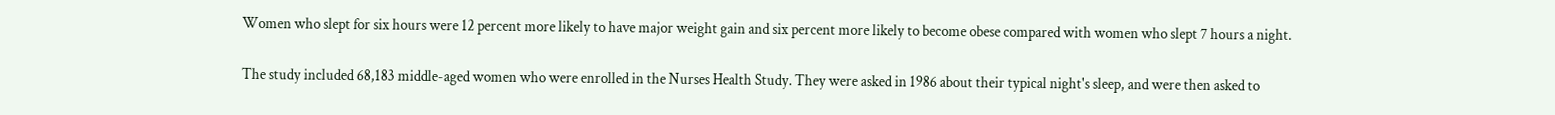Women who slept for six hours were 12 percent more likely to have major weight gain and six percent more likely to become obese compared with women who slept 7 hours a night.

The study included 68,183 middle-aged women who were enrolled in the Nurses Health Study. They were asked in 1986 about their typical night's sleep, and were then asked to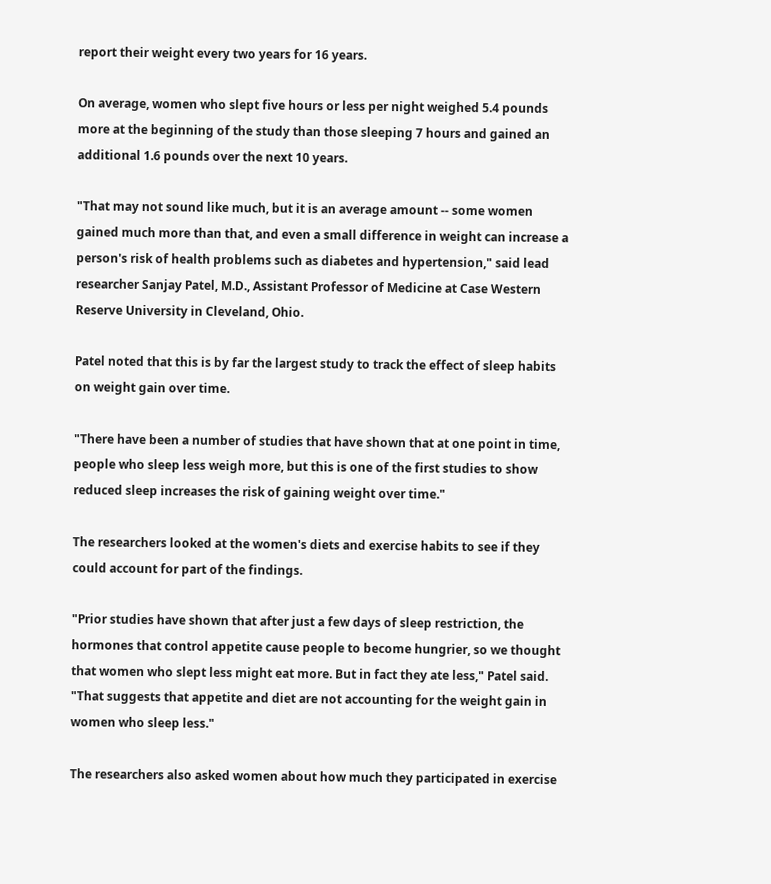report their weight every two years for 16 years.

On average, women who slept five hours or less per night weighed 5.4 pounds more at the beginning of the study than those sleeping 7 hours and gained an additional 1.6 pounds over the next 10 years.

"That may not sound like much, but it is an average amount -- some women gained much more than that, and even a small difference in weight can increase a person's risk of health problems such as diabetes and hypertension," said lead researcher Sanjay Patel, M.D., Assistant Professor of Medicine at Case Western Reserve University in Cleveland, Ohio.

Patel noted that this is by far the largest study to track the effect of sleep habits on weight gain over time.

"There have been a number of studies that have shown that at one point in time, people who sleep less weigh more, but this is one of the first studies to show reduced sleep increases the risk of gaining weight over time."

The researchers looked at the women's diets and exercise habits to see if they could account for part of the findings.

"Prior studies have shown that after just a few days of sleep restriction, the hormones that control appetite cause people to become hungrier, so we thought that women who slept less might eat more. But in fact they ate less," Patel said. "That suggests that appetite and diet are not accounting for the weight gain in women who sleep less."

The researchers also asked women about how much they participated in exercise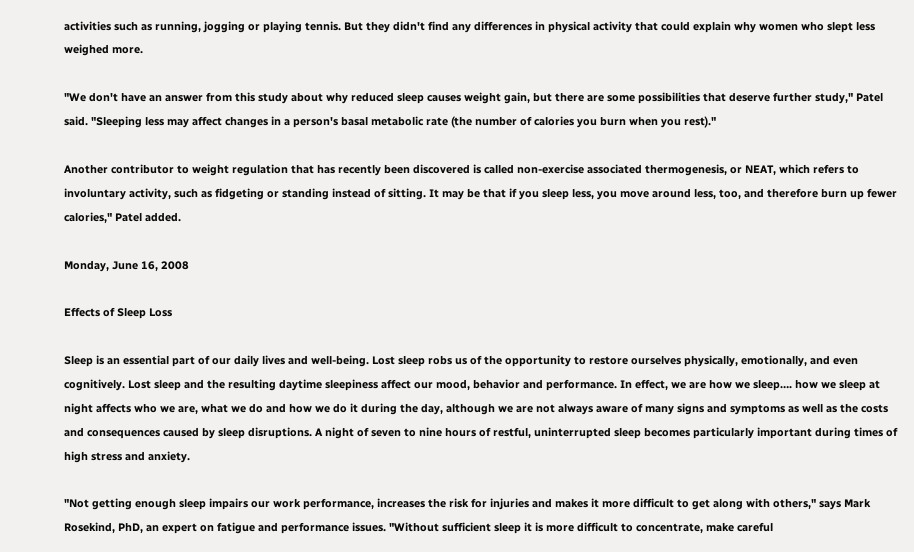activities such as running, jogging or playing tennis. But they didn't find any differences in physical activity that could explain why women who slept less weighed more.

"We don't have an answer from this study about why reduced sleep causes weight gain, but there are some possibilities that deserve further study," Patel said. "Sleeping less may affect changes in a person's basal metabolic rate (the number of calories you burn when you rest)."

Another contributor to weight regulation that has recently been discovered is called non-exercise associated thermogenesis, or NEAT, which refers to involuntary activity, such as fidgeting or standing instead of sitting. It may be that if you sleep less, you move around less, too, and therefore burn up fewer calories," Patel added.

Monday, June 16, 2008

Effects of Sleep Loss

Sleep is an essential part of our daily lives and well-being. Lost sleep robs us of the opportunity to restore ourselves physically, emotionally, and even cognitively. Lost sleep and the resulting daytime sleepiness affect our mood, behavior and performance. In effect, we are how we sleep…. how we sleep at night affects who we are, what we do and how we do it during the day, although we are not always aware of many signs and symptoms as well as the costs and consequences caused by sleep disruptions. A night of seven to nine hours of restful, uninterrupted sleep becomes particularly important during times of high stress and anxiety.

"Not getting enough sleep impairs our work performance, increases the risk for injuries and makes it more difficult to get along with others," says Mark Rosekind, PhD, an expert on fatigue and performance issues. "Without sufficient sleep it is more difficult to concentrate, make careful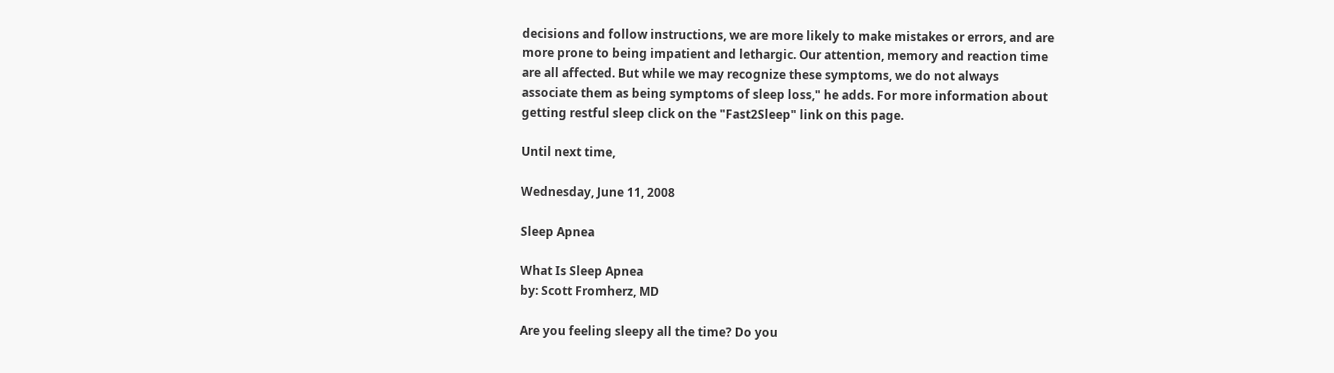decisions and follow instructions, we are more likely to make mistakes or errors, and are more prone to being impatient and lethargic. Our attention, memory and reaction time are all affected. But while we may recognize these symptoms, we do not always associate them as being symptoms of sleep loss," he adds. For more information about getting restful sleep click on the "Fast2Sleep" link on this page.

Until next time,

Wednesday, June 11, 2008

Sleep Apnea

What Is Sleep Apnea
by: Scott Fromherz, MD

Are you feeling sleepy all the time? Do you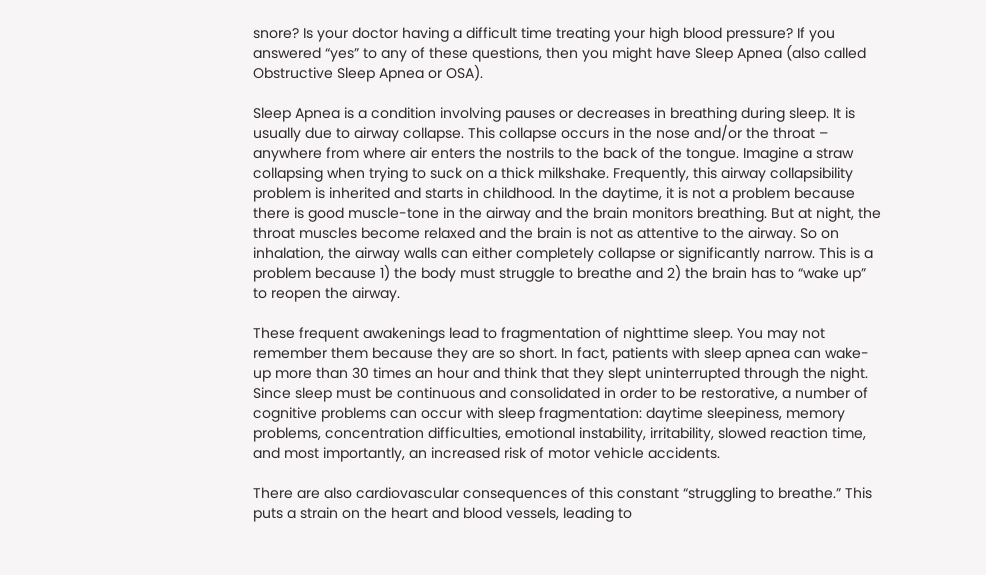snore? Is your doctor having a difficult time treating your high blood pressure? If you answered “yes” to any of these questions, then you might have Sleep Apnea (also called Obstructive Sleep Apnea or OSA).

Sleep Apnea is a condition involving pauses or decreases in breathing during sleep. It is usually due to airway collapse. This collapse occurs in the nose and/or the throat – anywhere from where air enters the nostrils to the back of the tongue. Imagine a straw collapsing when trying to suck on a thick milkshake. Frequently, this airway collapsibility problem is inherited and starts in childhood. In the daytime, it is not a problem because there is good muscle-tone in the airway and the brain monitors breathing. But at night, the throat muscles become relaxed and the brain is not as attentive to the airway. So on inhalation, the airway walls can either completely collapse or significantly narrow. This is a problem because 1) the body must struggle to breathe and 2) the brain has to “wake up” to reopen the airway.

These frequent awakenings lead to fragmentation of nighttime sleep. You may not remember them because they are so short. In fact, patients with sleep apnea can wake-up more than 30 times an hour and think that they slept uninterrupted through the night. Since sleep must be continuous and consolidated in order to be restorative, a number of cognitive problems can occur with sleep fragmentation: daytime sleepiness, memory problems, concentration difficulties, emotional instability, irritability, slowed reaction time, and most importantly, an increased risk of motor vehicle accidents.

There are also cardiovascular consequences of this constant “struggling to breathe.” This puts a strain on the heart and blood vessels, leading to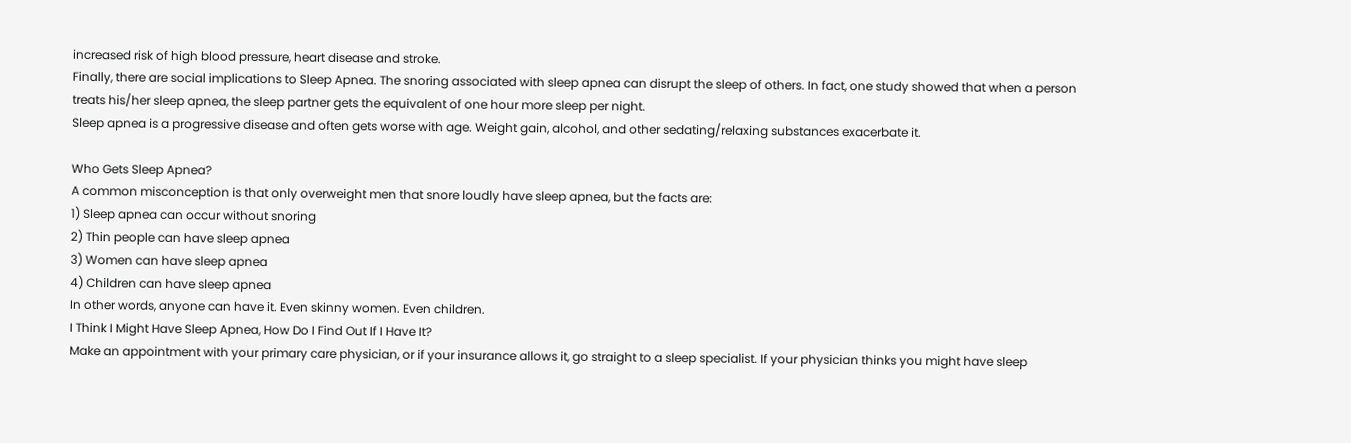increased risk of high blood pressure, heart disease and stroke.
Finally, there are social implications to Sleep Apnea. The snoring associated with sleep apnea can disrupt the sleep of others. In fact, one study showed that when a person treats his/her sleep apnea, the sleep partner gets the equivalent of one hour more sleep per night.
Sleep apnea is a progressive disease and often gets worse with age. Weight gain, alcohol, and other sedating/relaxing substances exacerbate it.

Who Gets Sleep Apnea?
A common misconception is that only overweight men that snore loudly have sleep apnea, but the facts are:
1) Sleep apnea can occur without snoring
2) Thin people can have sleep apnea
3) Women can have sleep apnea
4) Children can have sleep apnea
In other words, anyone can have it. Even skinny women. Even children.
I Think I Might Have Sleep Apnea, How Do I Find Out If I Have It?
Make an appointment with your primary care physician, or if your insurance allows it, go straight to a sleep specialist. If your physician thinks you might have sleep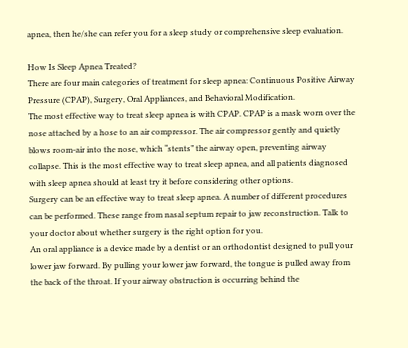apnea, then he/she can refer you for a sleep study or comprehensive sleep evaluation.

How Is Sleep Apnea Treated?
There are four main categories of treatment for sleep apnea: Continuous Positive Airway Pressure (CPAP), Surgery, Oral Appliances, and Behavioral Modification.
The most effective way to treat sleep apnea is with CPAP. CPAP is a mask worn over the nose attached by a hose to an air compressor. The air compressor gently and quietly blows room-air into the nose, which “stents” the airway open, preventing airway collapse. This is the most effective way to treat sleep apnea, and all patients diagnosed with sleep apnea should at least try it before considering other options.
Surgery can be an effective way to treat sleep apnea. A number of different procedures can be performed. These range from nasal septum repair to jaw reconstruction. Talk to your doctor about whether surgery is the right option for you.
An oral appliance is a device made by a dentist or an orthodontist designed to pull your lower jaw forward. By pulling your lower jaw forward, the tongue is pulled away from the back of the throat. If your airway obstruction is occurring behind the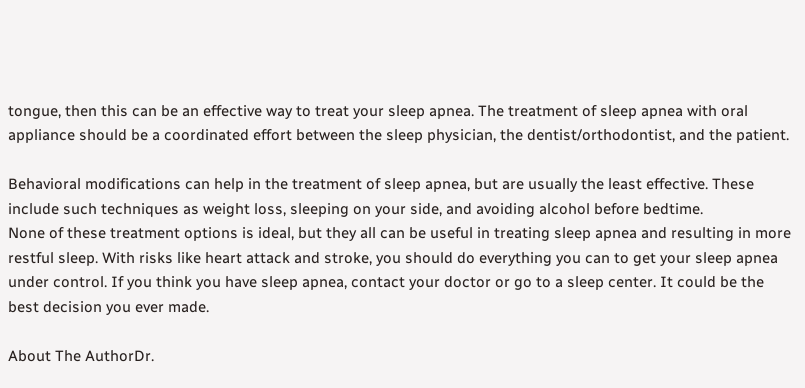tongue, then this can be an effective way to treat your sleep apnea. The treatment of sleep apnea with oral appliance should be a coordinated effort between the sleep physician, the dentist/orthodontist, and the patient.

Behavioral modifications can help in the treatment of sleep apnea, but are usually the least effective. These include such techniques as weight loss, sleeping on your side, and avoiding alcohol before bedtime.
None of these treatment options is ideal, but they all can be useful in treating sleep apnea and resulting in more restful sleep. With risks like heart attack and stroke, you should do everything you can to get your sleep apnea under control. If you think you have sleep apnea, contact your doctor or go to a sleep center. It could be the best decision you ever made.

About The AuthorDr.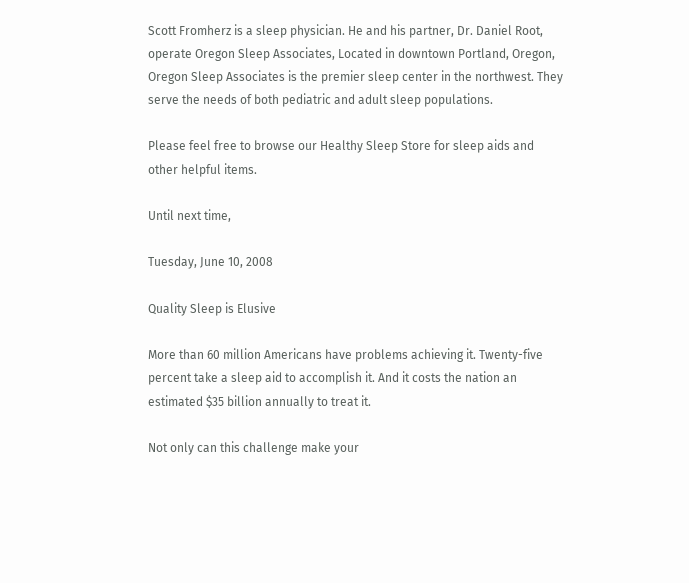Scott Fromherz is a sleep physician. He and his partner, Dr. Daniel Root, operate Oregon Sleep Associates, Located in downtown Portland, Oregon, Oregon Sleep Associates is the premier sleep center in the northwest. They serve the needs of both pediatric and adult sleep populations.

Please feel free to browse our Healthy Sleep Store for sleep aids and other helpful items.

Until next time,

Tuesday, June 10, 2008

Quality Sleep is Elusive

More than 60 million Americans have problems achieving it. Twenty-five percent take a sleep aid to accomplish it. And it costs the nation an estimated $35 billion annually to treat it.

Not only can this challenge make your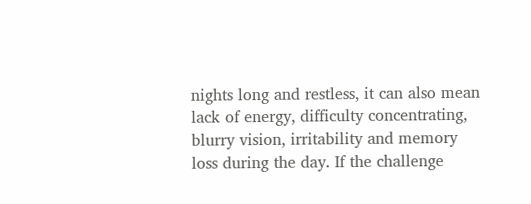nights long and restless, it can also mean lack of energy, difficulty concentrating, blurry vision, irritability and memory loss during the day. If the challenge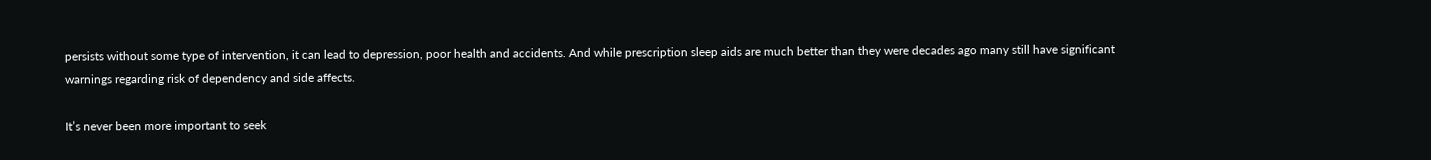persists without some type of intervention, it can lead to depression, poor health and accidents. And while prescription sleep aids are much better than they were decades ago many still have significant warnings regarding risk of dependency and side affects.

It’s never been more important to seek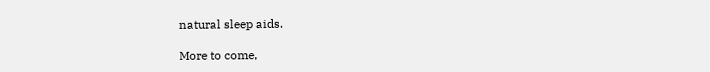natural sleep aids.

More to come,